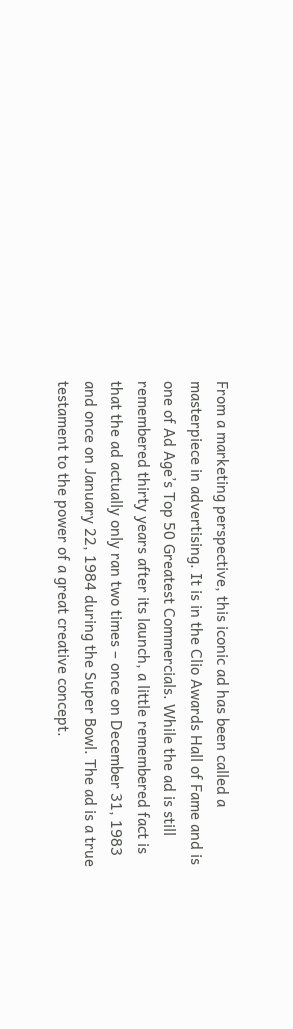From a marketing perspective, this iconic ad has been called a masterpiece in advertising. It is in the Clio Awards Hall of Fame and is one of Ad Age’s Top 50 Greatest Commercials. While the ad is still remembered thirty years after its launch, a little remembered fact is that the ad actually only ran two times – once on December 31, 1983 and once on January 22, 1984 during the Super Bowl. The ad is a true testament to the power of a great creative concept.